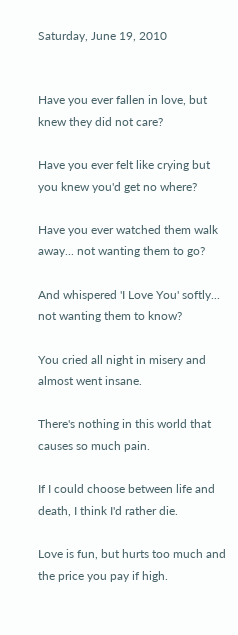Saturday, June 19, 2010


Have you ever fallen in love, but knew they did not care?

Have you ever felt like crying but you knew you'd get no where?

Have you ever watched them walk away... not wanting them to go?

And whispered 'I Love You' softly... not wanting them to know?

You cried all night in misery and almost went insane.

There's nothing in this world that causes so much pain.

If I could choose between life and death, I think I'd rather die.

Love is fun, but hurts too much and the price you pay if high.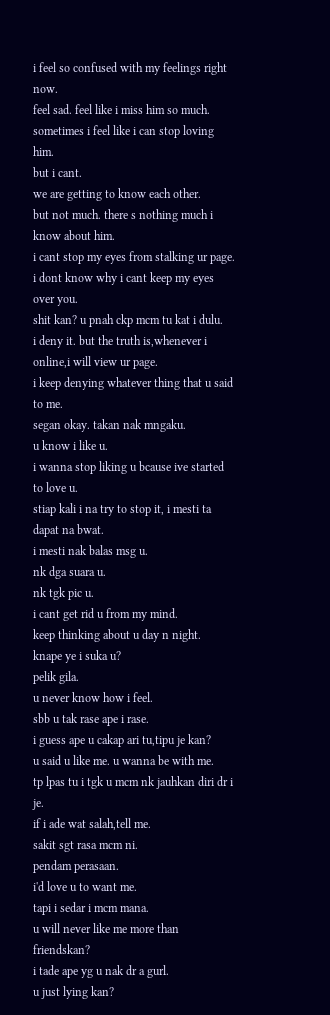i feel so confused with my feelings right now.
feel sad. feel like i miss him so much.
sometimes i feel like i can stop loving him.
but i cant.
we are getting to know each other.
but not much. there s nothing much i know about him.
i cant stop my eyes from stalking ur page.
i dont know why i cant keep my eyes over you.
shit kan? u pnah ckp mcm tu kat i dulu.
i deny it. but the truth is,whenever i online,i will view ur page.
i keep denying whatever thing that u said to me.
segan okay. takan nak mngaku.
u know i like u.
i wanna stop liking u bcause ive started to love u.
stiap kali i na try to stop it, i mesti ta dapat na bwat.
i mesti nak balas msg u.
nk dga suara u.
nk tgk pic u.
i cant get rid u from my mind.
keep thinking about u day n night.
knape ye i suka u?
pelik gila.
u never know how i feel.
sbb u tak rase ape i rase.
i guess ape u cakap ari tu,tipu je kan?
u said u like me. u wanna be with me.
tp lpas tu i tgk u mcm nk jauhkan diri dr i je.
if i ade wat salah,tell me.
sakit sgt rasa mcm ni.
pendam perasaan.
i'd love u to want me.
tapi i sedar i mcm mana.
u will never like me more than friendskan?
i tade ape yg u nak dr a gurl.
u just lying kan?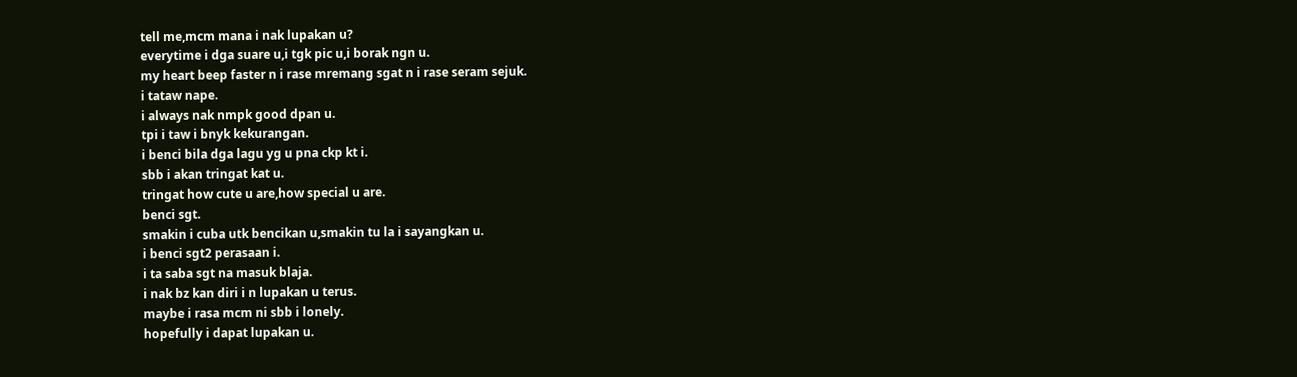tell me,mcm mana i nak lupakan u?
everytime i dga suare u,i tgk pic u,i borak ngn u.
my heart beep faster n i rase mremang sgat n i rase seram sejuk.
i tataw nape.
i always nak nmpk good dpan u.
tpi i taw i bnyk kekurangan.
i benci bila dga lagu yg u pna ckp kt i.
sbb i akan tringat kat u.
tringat how cute u are,how special u are.
benci sgt.
smakin i cuba utk bencikan u,smakin tu la i sayangkan u.
i benci sgt2 perasaan i.
i ta saba sgt na masuk blaja.
i nak bz kan diri i n lupakan u terus.
maybe i rasa mcm ni sbb i lonely.
hopefully i dapat lupakan u.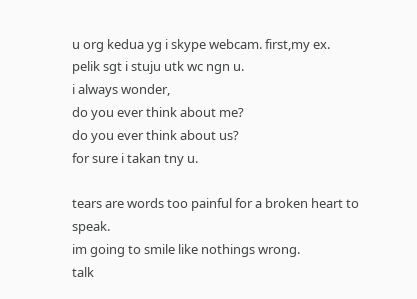u org kedua yg i skype webcam. first,my ex.
pelik sgt i stuju utk wc ngn u.
i always wonder,
do you ever think about me?
do you ever think about us?
for sure i takan tny u.

tears are words too painful for a broken heart to speak.
im going to smile like nothings wrong.
talk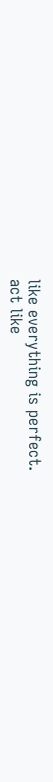like everything is perfect.
act like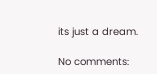its just a dream.

No comments: